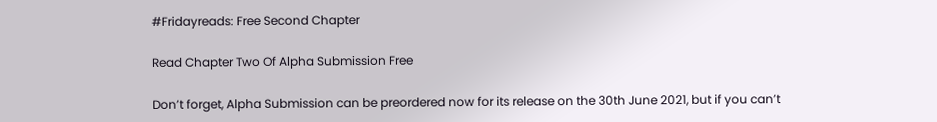#Fridayreads: Free Second Chapter

Read Chapter Two Of Alpha Submission Free

Don’t forget, Alpha Submission can be preordered now for its release on the 30th June 2021, but if you can’t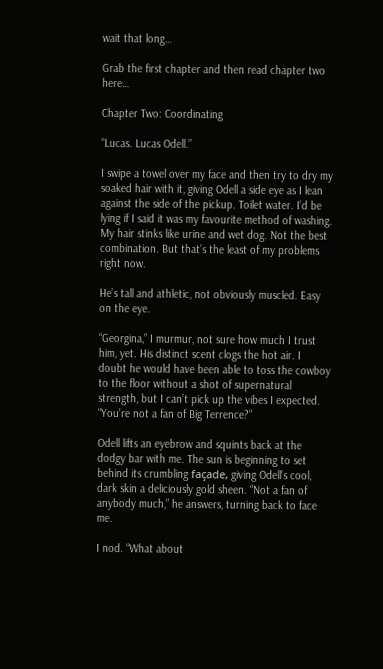wait that long…

Grab the first chapter and then read chapter two here…

Chapter Two: Coordinating

“Lucas. Lucas Odell.”

I swipe a towel over my face and then try to dry my soaked hair with it, giving Odell a side eye as I lean against the side of the pickup. Toilet water. I’d be lying if I said it was my favourite method of washing. My hair stinks like urine and wet dog. Not the best combination. But that’s the least of my problems right now.

He’s tall and athletic, not obviously muscled. Easy on the eye.

“Georgina,” I murmur, not sure how much I trust him, yet. His distinct scent clogs the hot air. I doubt he would have been able to toss the cowboy to the floor without a shot of supernatural strength, but I can’t pick up the vibes I expected. “You’re not a fan of Big Terrence?”

Odell lifts an eyebrow and squints back at the dodgy bar with me. The sun is beginning to set behind its crumbling façade, giving Odell’s cool, dark skin a deliciously gold sheen. “Not a fan of anybody much,” he answers, turning back to face me.

I nod. “What about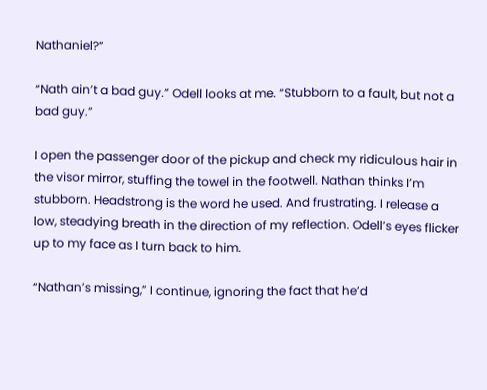Nathaniel?”

“Nath ain’t a bad guy.” Odell looks at me. “Stubborn to a fault, but not a bad guy.”

I open the passenger door of the pickup and check my ridiculous hair in the visor mirror, stuffing the towel in the footwell. Nathan thinks I’m stubborn. Headstrong is the word he used. And frustrating. I release a low, steadying breath in the direction of my reflection. Odell’s eyes flicker up to my face as I turn back to him.

“Nathan’s missing,” I continue, ignoring the fact that he’d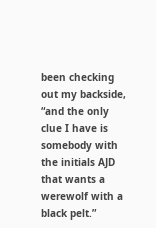been checking out my backside, “and the only clue I have is somebody with the initials AJD that wants a werewolf with a black pelt.”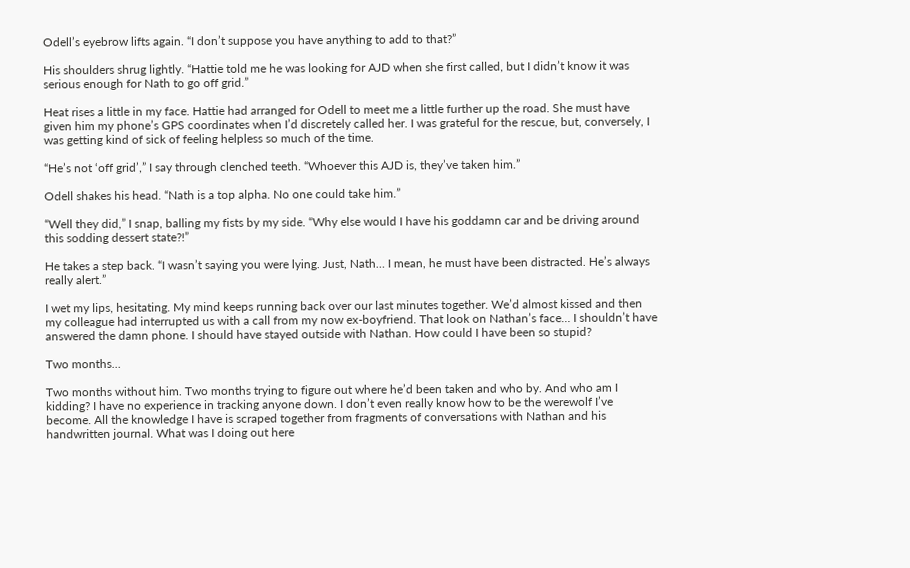Odell’s eyebrow lifts again. “I don’t suppose you have anything to add to that?”

His shoulders shrug lightly. “Hattie told me he was looking for AJD when she first called, but I didn’t know it was serious enough for Nath to go off grid.”

Heat rises a little in my face. Hattie had arranged for Odell to meet me a little further up the road. She must have given him my phone’s GPS coordinates when I’d discretely called her. I was grateful for the rescue, but, conversely, I was getting kind of sick of feeling helpless so much of the time.

“He’s not ‘off grid’,” I say through clenched teeth. “Whoever this AJD is, they’ve taken him.”

Odell shakes his head. “Nath is a top alpha. No one could take him.”

“Well they did,” I snap, balling my fists by my side. “Why else would I have his goddamn car and be driving around this sodding dessert state?!”

He takes a step back. “I wasn’t saying you were lying. Just, Nath… I mean, he must have been distracted. He’s always really alert.”

I wet my lips, hesitating. My mind keeps running back over our last minutes together. We’d almost kissed and then my colleague had interrupted us with a call from my now ex-boyfriend. That look on Nathan’s face… I shouldn’t have answered the damn phone. I should have stayed outside with Nathan. How could I have been so stupid?

Two months…

Two months without him. Two months trying to figure out where he’d been taken and who by. And who am I kidding? I have no experience in tracking anyone down. I don’t even really know how to be the werewolf I’ve become. All the knowledge I have is scraped together from fragments of conversations with Nathan and his handwritten journal. What was I doing out here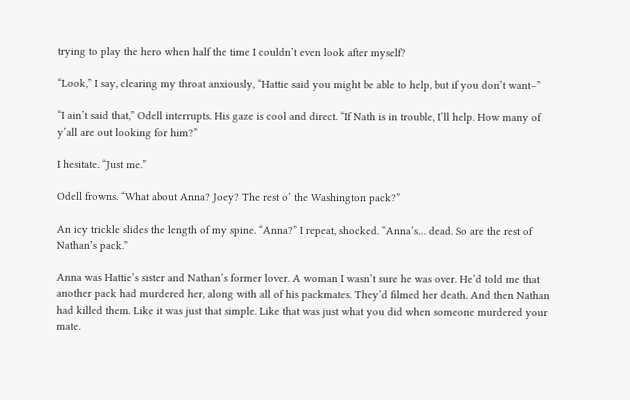trying to play the hero when half the time I couldn’t even look after myself?

“Look,” I say, clearing my throat anxiously, “Hattie said you might be able to help, but if you don’t want–”

“I ain’t said that,” Odell interrupts. His gaze is cool and direct. “If Nath is in trouble, I’ll help. How many of y’all are out looking for him?”

I hesitate. “Just me.”

Odell frowns. “What about Anna? Joey? The rest o’ the Washington pack?”

An icy trickle slides the length of my spine. “Anna?” I repeat, shocked. “Anna’s… dead. So are the rest of Nathan’s pack.”

Anna was Hattie’s sister and Nathan’s former lover. A woman I wasn’t sure he was over. He’d told me that another pack had murdered her, along with all of his packmates. They’d filmed her death. And then Nathan had killed them. Like it was just that simple. Like that was just what you did when someone murdered your mate.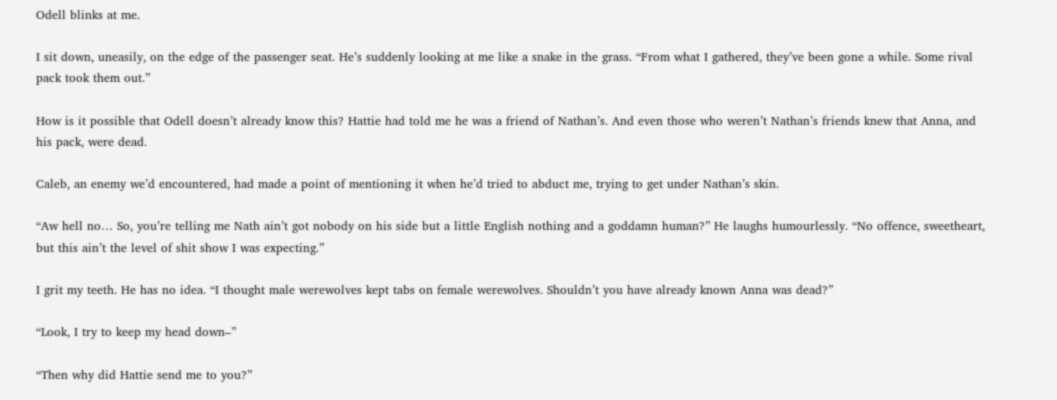Odell blinks at me.

I sit down, uneasily, on the edge of the passenger seat. He’s suddenly looking at me like a snake in the grass. “From what I gathered, they’ve been gone a while. Some rival pack took them out.”

How is it possible that Odell doesn’t already know this? Hattie had told me he was a friend of Nathan’s. And even those who weren’t Nathan’s friends knew that Anna, and his pack, were dead.

Caleb, an enemy we’d encountered, had made a point of mentioning it when he’d tried to abduct me, trying to get under Nathan’s skin.

“Aw hell no… So, you’re telling me Nath ain’t got nobody on his side but a little English nothing and a goddamn human?” He laughs humourlessly. “No offence, sweetheart, but this ain’t the level of shit show I was expecting.”

I grit my teeth. He has no idea. “I thought male werewolves kept tabs on female werewolves. Shouldn’t you have already known Anna was dead?”

“Look, I try to keep my head down–”

“Then why did Hattie send me to you?”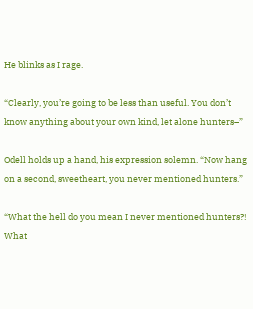He blinks as I rage.

“Clearly, you’re going to be less than useful. You don’t know anything about your own kind, let alone hunters–”

Odell holds up a hand, his expression solemn. “Now hang on a second, sweetheart, you never mentioned hunters.”

“What the hell do you mean I never mentioned hunters?! What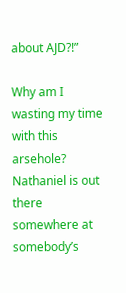about AJD?!”

Why am I wasting my time with this arsehole? Nathaniel is out there somewhere at somebody’s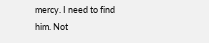mercy. I need to find him. Not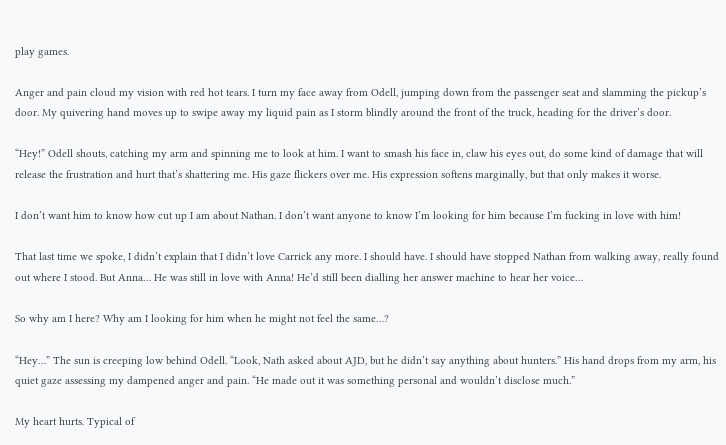play games.

Anger and pain cloud my vision with red hot tears. I turn my face away from Odell, jumping down from the passenger seat and slamming the pickup’s door. My quivering hand moves up to swipe away my liquid pain as I storm blindly around the front of the truck, heading for the driver’s door.

“Hey!” Odell shouts, catching my arm and spinning me to look at him. I want to smash his face in, claw his eyes out, do some kind of damage that will release the frustration and hurt that’s shattering me. His gaze flickers over me. His expression softens marginally, but that only makes it worse.

I don’t want him to know how cut up I am about Nathan. I don’t want anyone to know I’m looking for him because I’m fucking in love with him!

That last time we spoke, I didn’t explain that I didn’t love Carrick any more. I should have. I should have stopped Nathan from walking away, really found out where I stood. But Anna… He was still in love with Anna! He’d still been dialling her answer machine to hear her voice…

So why am I here? Why am I looking for him when he might not feel the same…?

“Hey…” The sun is creeping low behind Odell. “Look, Nath asked about AJD, but he didn’t say anything about hunters.” His hand drops from my arm, his quiet gaze assessing my dampened anger and pain. “He made out it was something personal and wouldn’t disclose much.”

My heart hurts. Typical of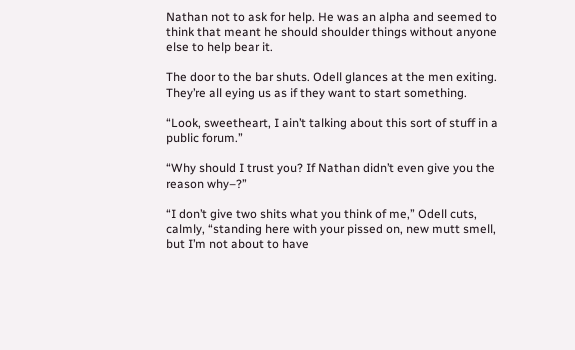Nathan not to ask for help. He was an alpha and seemed to think that meant he should shoulder things without anyone else to help bear it.

The door to the bar shuts. Odell glances at the men exiting. They’re all eying us as if they want to start something.

“Look, sweetheart, I ain’t talking about this sort of stuff in a public forum.”

“Why should I trust you? If Nathan didn’t even give you the reason why–?”

“I don’t give two shits what you think of me,” Odell cuts, calmly, “standing here with your pissed on, new mutt smell, but I’m not about to have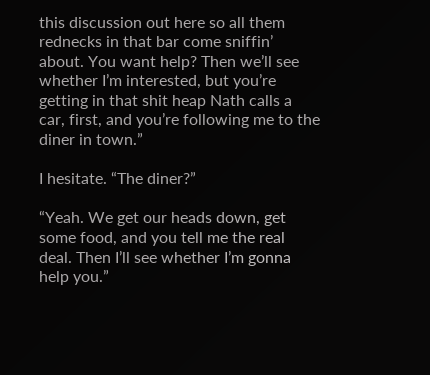this discussion out here so all them rednecks in that bar come sniffin’ about. You want help? Then we’ll see whether I’m interested, but you’re getting in that shit heap Nath calls a car, first, and you’re following me to the diner in town.”

I hesitate. “The diner?”

“Yeah. We get our heads down, get some food, and you tell me the real deal. Then I’ll see whether I’m gonna help you.”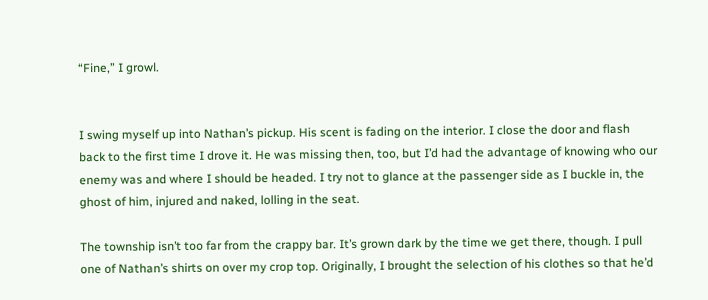“Fine,” I growl.


I swing myself up into Nathan’s pickup. His scent is fading on the interior. I close the door and flash back to the first time I drove it. He was missing then, too, but I’d had the advantage of knowing who our enemy was and where I should be headed. I try not to glance at the passenger side as I buckle in, the ghost of him, injured and naked, lolling in the seat.

The township isn’t too far from the crappy bar. It’s grown dark by the time we get there, though. I pull one of Nathan’s shirts on over my crop top. Originally, I brought the selection of his clothes so that he’d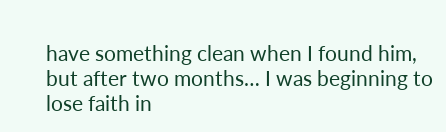have something clean when I found him, but after two months… I was beginning to lose faith in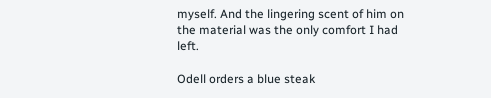myself. And the lingering scent of him on the material was the only comfort I had left.

Odell orders a blue steak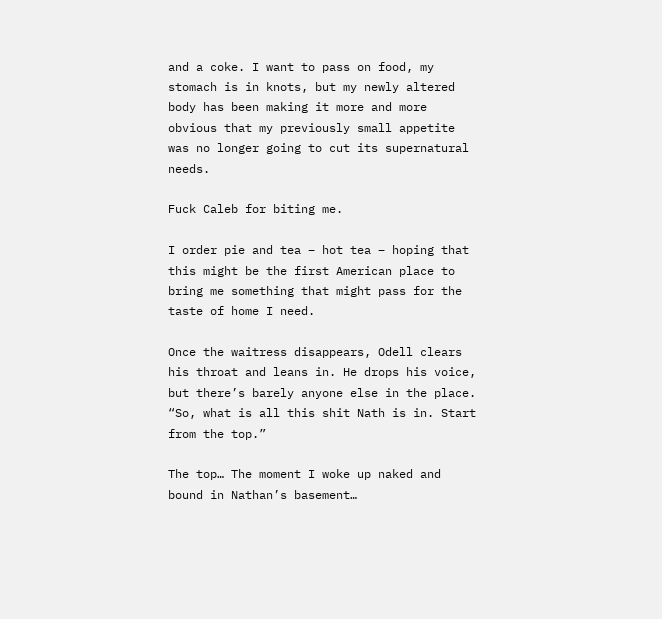and a coke. I want to pass on food, my stomach is in knots, but my newly altered body has been making it more and more obvious that my previously small appetite was no longer going to cut its supernatural needs.

Fuck Caleb for biting me.

I order pie and tea – hot tea – hoping that this might be the first American place to bring me something that might pass for the taste of home I need.

Once the waitress disappears, Odell clears his throat and leans in. He drops his voice, but there’s barely anyone else in the place. “So, what is all this shit Nath is in. Start from the top.”

The top… The moment I woke up naked and bound in Nathan’s basement…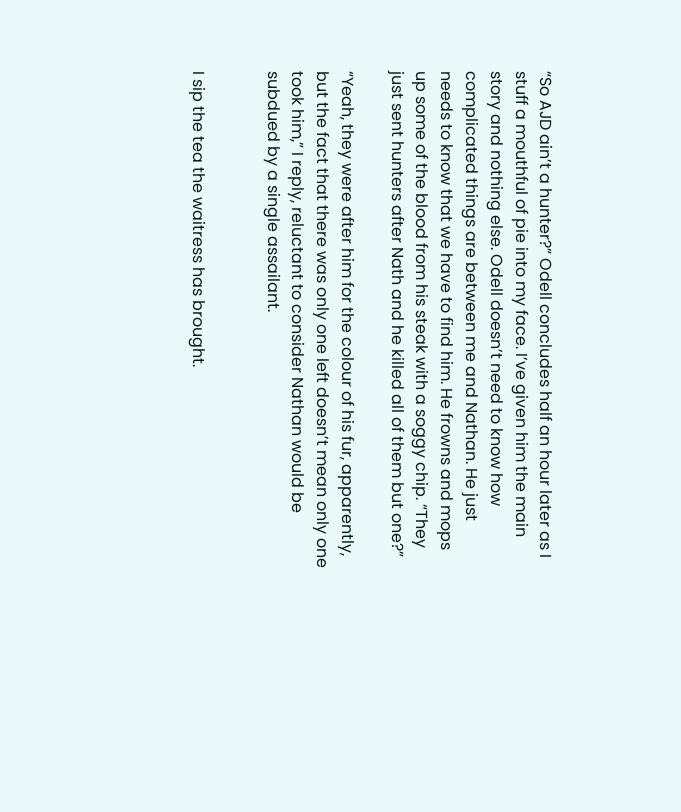“So AJD ain’t a hunter?” Odell concludes half an hour later as I stuff a mouthful of pie into my face. I’ve given him the main story and nothing else. Odell doesn’t need to know how complicated things are between me and Nathan. He just needs to know that we have to find him. He frowns and mops up some of the blood from his steak with a soggy chip. “They just sent hunters after Nath and he killed all of them but one?”

“Yeah, they were after him for the colour of his fur, apparently, but the fact that there was only one left doesn’t mean only one took him,” I reply, reluctant to consider Nathan would be subdued by a single assailant.


I sip the tea the waitress has brought.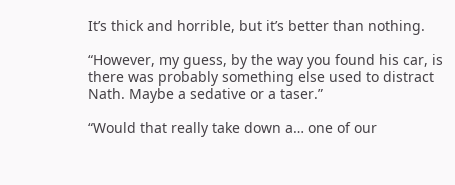It’s thick and horrible, but it’s better than nothing.

“However, my guess, by the way you found his car, is there was probably something else used to distract Nath. Maybe a sedative or a taser.”

“Would that really take down a… one of our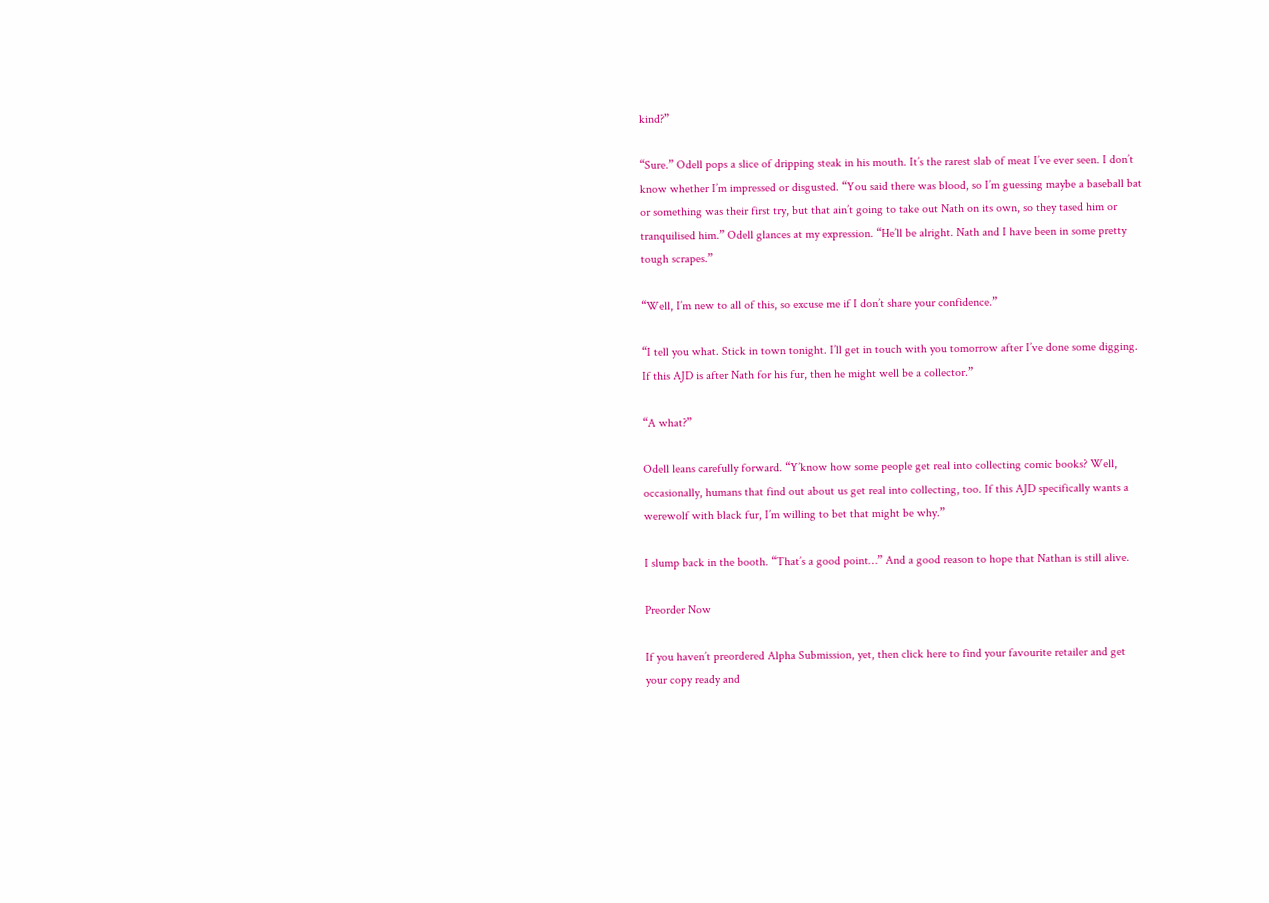kind?”

“Sure.” Odell pops a slice of dripping steak in his mouth. It’s the rarest slab of meat I’ve ever seen. I don’t know whether I’m impressed or disgusted. “You said there was blood, so I’m guessing maybe a baseball bat or something was their first try, but that ain’t going to take out Nath on its own, so they tased him or tranquilised him.” Odell glances at my expression. “He’ll be alright. Nath and I have been in some pretty tough scrapes.”

“Well, I’m new to all of this, so excuse me if I don’t share your confidence.”

“I tell you what. Stick in town tonight. I’ll get in touch with you tomorrow after I’ve done some digging. If this AJD is after Nath for his fur, then he might well be a collector.”

“A what?”

Odell leans carefully forward. “Y’know how some people get real into collecting comic books? Well, occasionally, humans that find out about us get real into collecting, too. If this AJD specifically wants a werewolf with black fur, I’m willing to bet that might be why.”

I slump back in the booth. “That’s a good point…” And a good reason to hope that Nathan is still alive.

Preorder Now

If you haven’t preordered Alpha Submission, yet, then click here to find your favourite retailer and get your copy ready and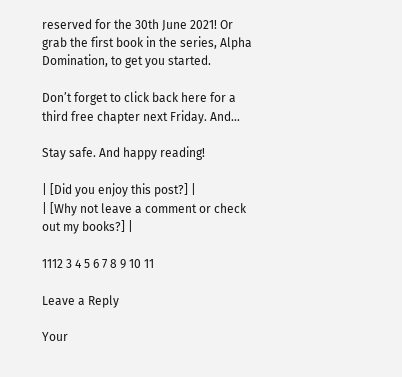reserved for the 30th June 2021! Or grab the first book in the series, Alpha Domination, to get you started.

Don’t forget to click back here for a third free chapter next Friday. And…

Stay safe. And happy reading!

| [Did you enjoy this post?] |
| [Why not leave a comment or check out my books?] |

1112 3 4 5 6 7 8 9 10 11

Leave a Reply

Your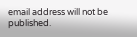email address will not be published.